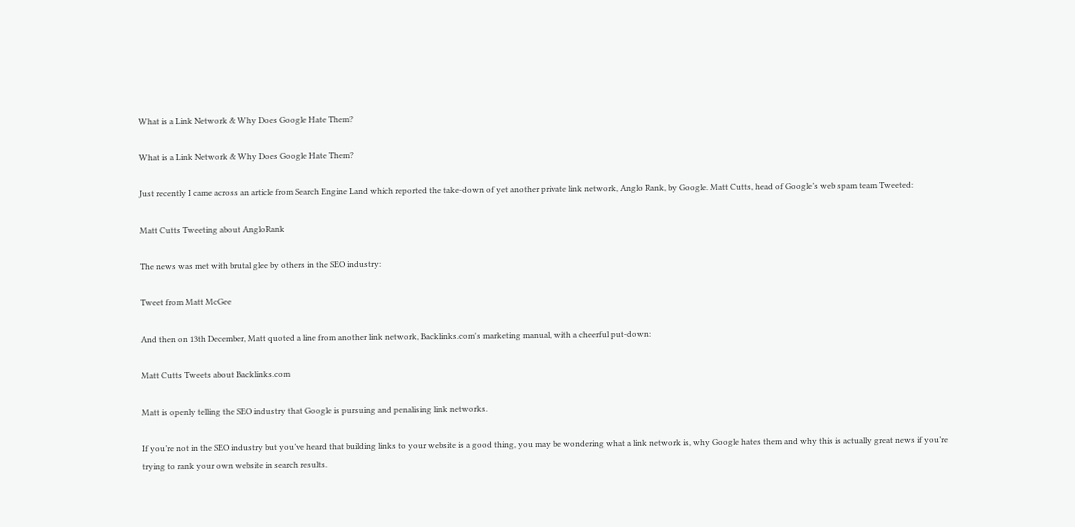What is a Link Network & Why Does Google Hate Them?

What is a Link Network & Why Does Google Hate Them?

Just recently I came across an article from Search Engine Land which reported the take-down of yet another private link network, Anglo Rank, by Google. Matt Cutts, head of Google’s web spam team Tweeted:

Matt Cutts Tweeting about AngloRank

The news was met with brutal glee by others in the SEO industry:

Tweet from Matt McGee

And then on 13th December, Matt quoted a line from another link network, Backlinks.com's marketing manual, with a cheerful put-down:

Matt Cutts Tweets about Backlinks.com

Matt is openly telling the SEO industry that Google is pursuing and penalising link networks.

If you’re not in the SEO industry but you’ve heard that building links to your website is a good thing, you may be wondering what a link network is, why Google hates them and why this is actually great news if you’re trying to rank your own website in search results.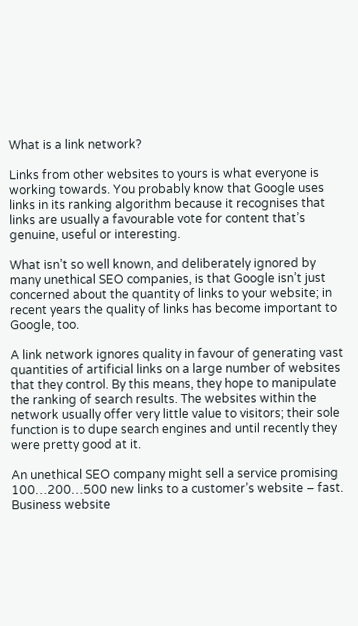What is a link network?

Links from other websites to yours is what everyone is working towards. You probably know that Google uses links in its ranking algorithm because it recognises that links are usually a favourable vote for content that’s genuine, useful or interesting.

What isn’t so well known, and deliberately ignored by many unethical SEO companies, is that Google isn’t just concerned about the quantity of links to your website; in recent years the quality of links has become important to Google, too.

A link network ignores quality in favour of generating vast quantities of artificial links on a large number of websites that they control. By this means, they hope to manipulate the ranking of search results. The websites within the network usually offer very little value to visitors; their sole function is to dupe search engines and until recently they were pretty good at it.

An unethical SEO company might sell a service promising 100…200…500 new links to a customer’s website – fast. Business website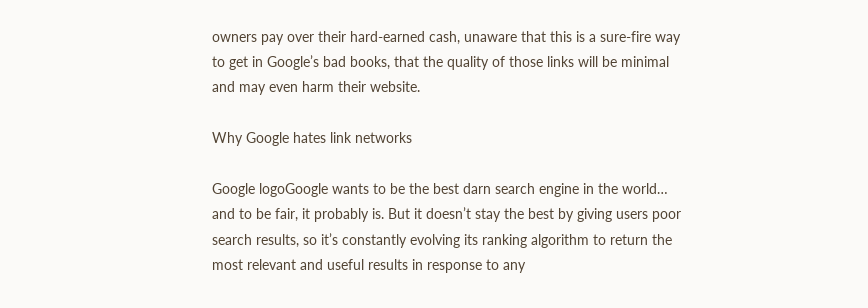owners pay over their hard-earned cash, unaware that this is a sure-fire way to get in Google’s bad books, that the quality of those links will be minimal and may even harm their website.

Why Google hates link networks

Google logoGoogle wants to be the best darn search engine in the world… and to be fair, it probably is. But it doesn’t stay the best by giving users poor search results, so it’s constantly evolving its ranking algorithm to return the most relevant and useful results in response to any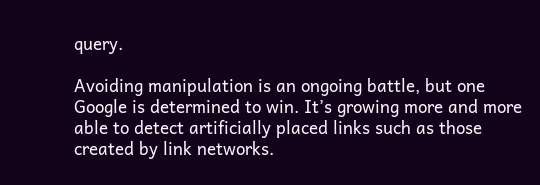query.

Avoiding manipulation is an ongoing battle, but one Google is determined to win. It’s growing more and more able to detect artificially placed links such as those created by link networks.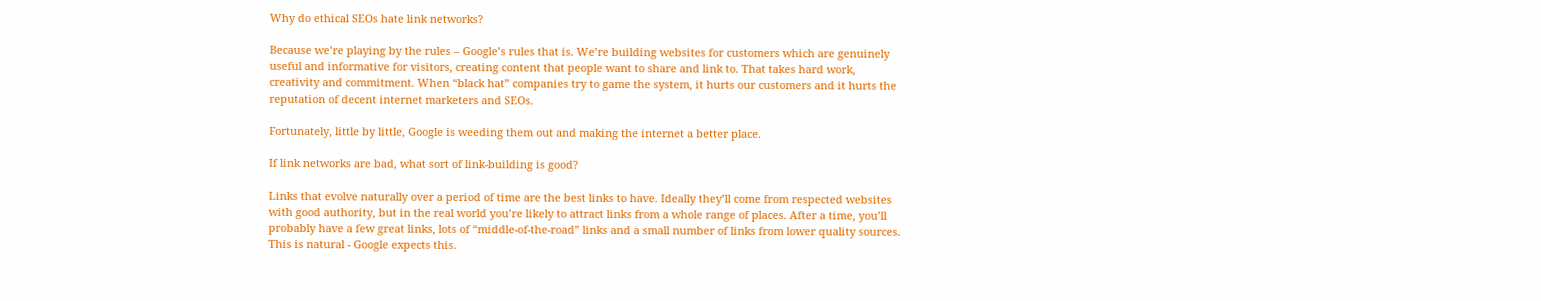Why do ethical SEOs hate link networks?

Because we’re playing by the rules – Google’s rules that is. We’re building websites for customers which are genuinely useful and informative for visitors, creating content that people want to share and link to. That takes hard work, creativity and commitment. When “black hat” companies try to game the system, it hurts our customers and it hurts the reputation of decent internet marketers and SEOs.

Fortunately, little by little, Google is weeding them out and making the internet a better place.

If link networks are bad, what sort of link-building is good?

Links that evolve naturally over a period of time are the best links to have. Ideally they’ll come from respected websites with good authority, but in the real world you’re likely to attract links from a whole range of places. After a time, you’ll probably have a few great links, lots of “middle-of-the-road” links and a small number of links from lower quality sources. This is natural - Google expects this.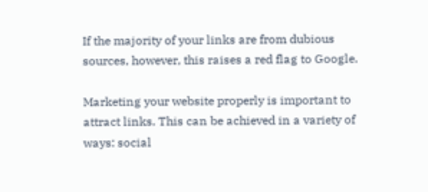If the majority of your links are from dubious sources, however, this raises a red flag to Google.

Marketing your website properly is important to attract links. This can be achieved in a variety of ways: social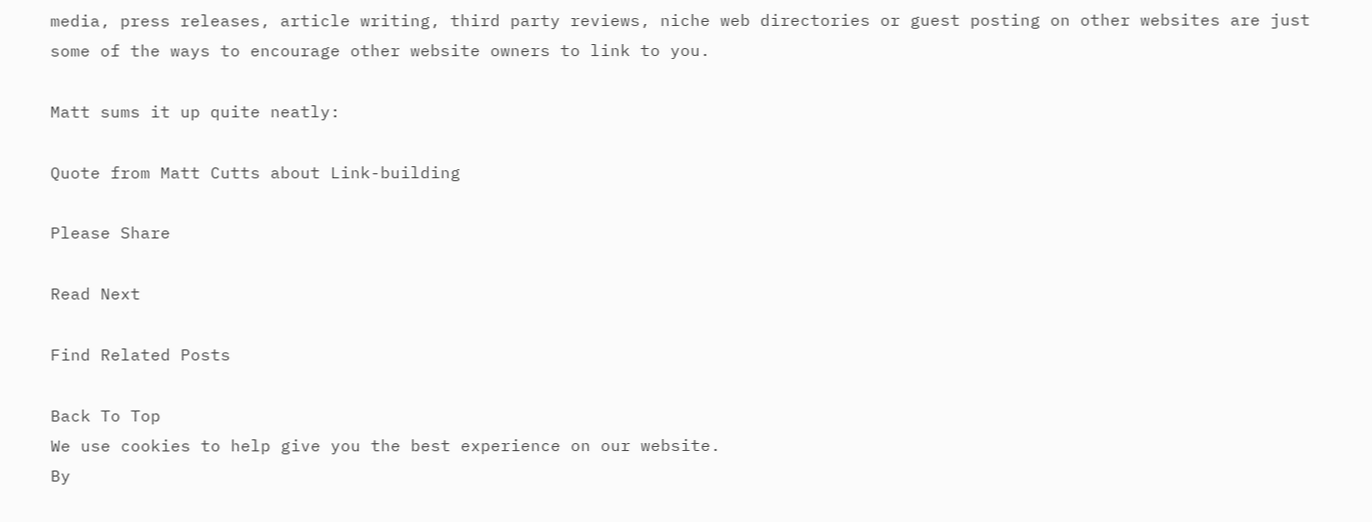media, press releases, article writing, third party reviews, niche web directories or guest posting on other websites are just some of the ways to encourage other website owners to link to you.

Matt sums it up quite neatly:

Quote from Matt Cutts about Link-building

Please Share

Read Next

Find Related Posts

Back To Top
We use cookies to help give you the best experience on our website.
By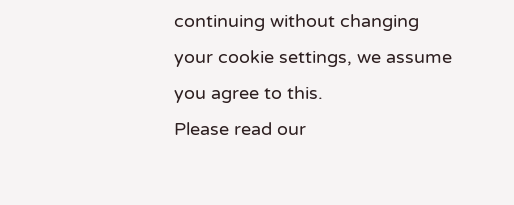continuing without changing your cookie settings, we assume you agree to this.
Please read our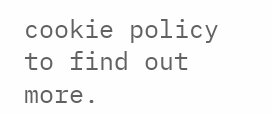cookie policy to find out more.